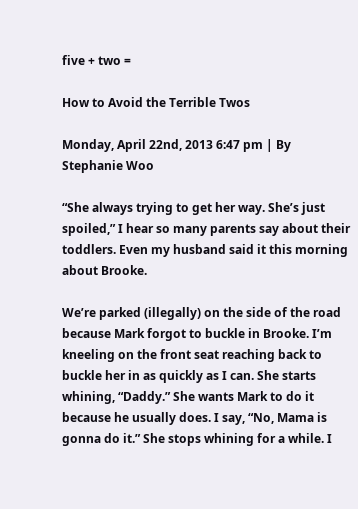five + two =

How to Avoid the Terrible Twos

Monday, April 22nd, 2013 6:47 pm | By Stephanie Woo

“She always trying to get her way. She’s just spoiled,” I hear so many parents say about their toddlers. Even my husband said it this morning about Brooke.

We’re parked (illegally) on the side of the road because Mark forgot to buckle in Brooke. I’m kneeling on the front seat reaching back to buckle her in as quickly as I can. She starts whining, “Daddy.” She wants Mark to do it because he usually does. I say, “No, Mama is gonna do it.” She stops whining for a while. I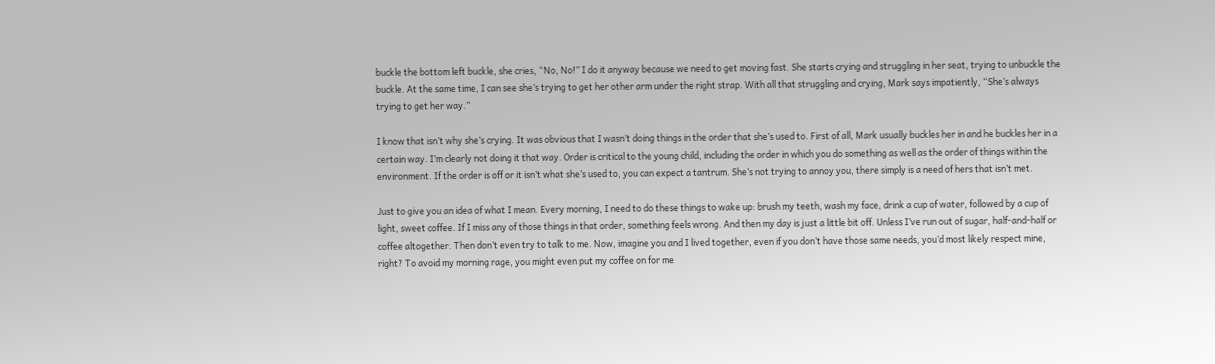buckle the bottom left buckle, she cries, “No, No!” I do it anyway because we need to get moving fast. She starts crying and struggling in her seat, trying to unbuckle the buckle. At the same time, I can see she’s trying to get her other arm under the right strap. With all that struggling and crying, Mark says impatiently, “She’s always trying to get her way.”

I know that isn’t why she’s crying. It was obvious that I wasn’t doing things in the order that she’s used to. First of all, Mark usually buckles her in and he buckles her in a certain way. I’m clearly not doing it that way. Order is critical to the young child, including the order in which you do something as well as the order of things within the environment. If the order is off or it isn’t what she’s used to, you can expect a tantrum. She’s not trying to annoy you, there simply is a need of hers that isn’t met.

Just to give you an idea of what I mean. Every morning, I need to do these things to wake up: brush my teeth, wash my face, drink a cup of water, followed by a cup of light, sweet coffee. If I miss any of those things in that order, something feels wrong. And then my day is just a little bit off. Unless I’ve run out of sugar, half-and-half or coffee altogether. Then don’t even try to talk to me. Now, imagine you and I lived together, even if you don’t have those same needs, you’d most likely respect mine, right? To avoid my morning rage, you might even put my coffee on for me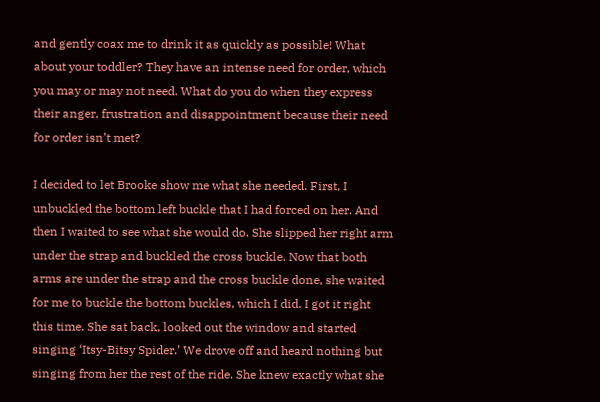and gently coax me to drink it as quickly as possible! What about your toddler? They have an intense need for order, which you may or may not need. What do you do when they express their anger, frustration and disappointment because their need for order isn’t met?

I decided to let Brooke show me what she needed. First, I unbuckled the bottom left buckle that I had forced on her. And then I waited to see what she would do. She slipped her right arm under the strap and buckled the cross buckle. Now that both arms are under the strap and the cross buckle done, she waited for me to buckle the bottom buckles, which I did. I got it right this time. She sat back, looked out the window and started singing ‘Itsy-Bitsy Spider.’ We drove off and heard nothing but singing from her the rest of the ride. She knew exactly what she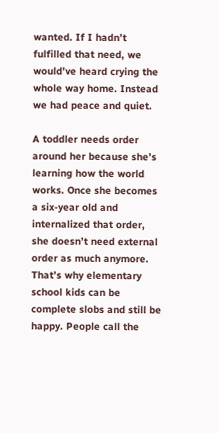wanted. If I hadn’t fulfilled that need, we would’ve heard crying the whole way home. Instead we had peace and quiet.

A toddler needs order around her because she’s learning how the world works. Once she becomes a six-year old and internalized that order, she doesn’t need external order as much anymore. That’s why elementary school kids can be complete slobs and still be happy. People call the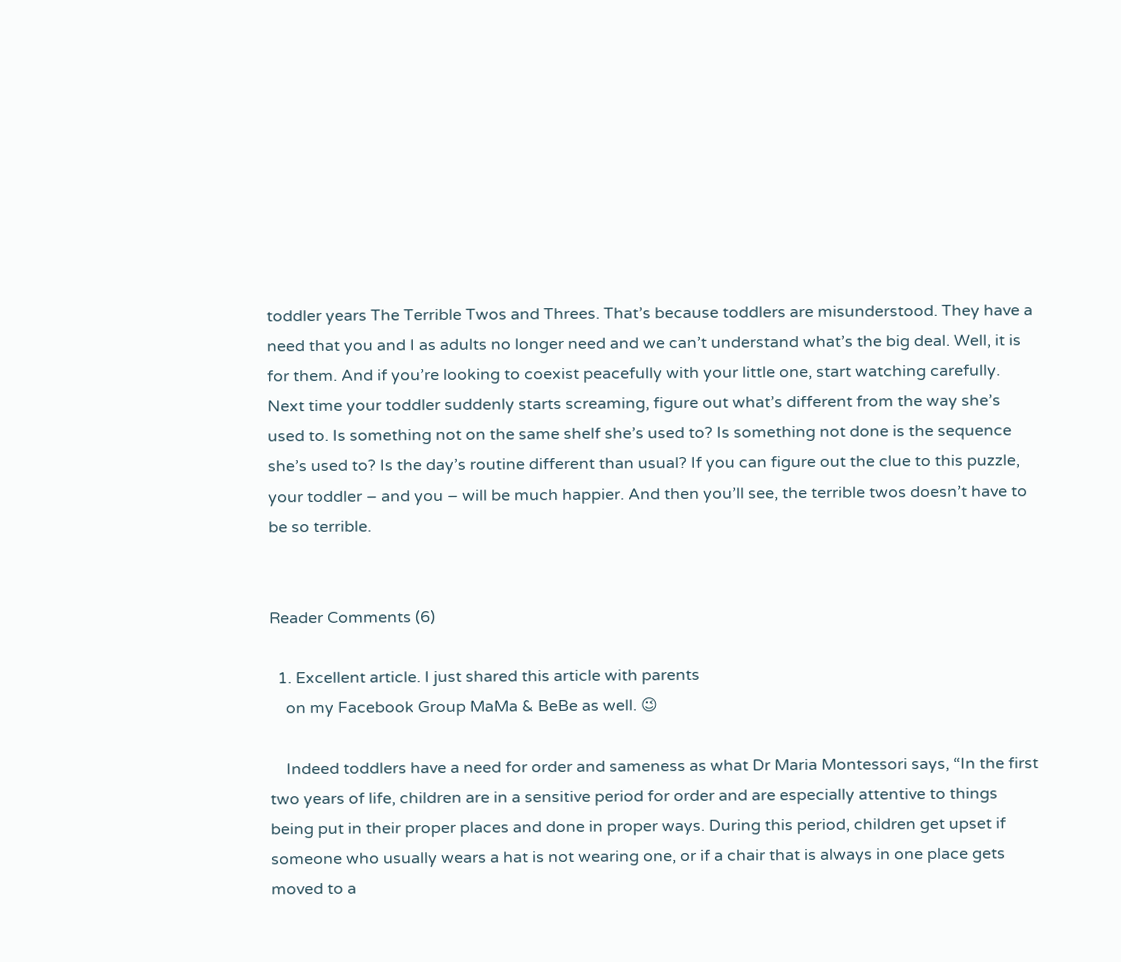toddler years The Terrible Twos and Threes. That’s because toddlers are misunderstood. They have a need that you and I as adults no longer need and we can’t understand what’s the big deal. Well, it is for them. And if you’re looking to coexist peacefully with your little one, start watching carefully. Next time your toddler suddenly starts screaming, figure out what’s different from the way she’s used to. Is something not on the same shelf she’s used to? Is something not done is the sequence she’s used to? Is the day’s routine different than usual? If you can figure out the clue to this puzzle, your toddler – and you – will be much happier. And then you’ll see, the terrible twos doesn’t have to be so terrible.


Reader Comments (6)

  1. Excellent article. I just shared this article with parents
    on my Facebook Group MaMa & BeBe as well. 😉

    Indeed toddlers have a need for order and sameness as what Dr Maria Montessori says, “In the first two years of life, children are in a sensitive period for order and are especially attentive to things being put in their proper places and done in proper ways. During this period, children get upset if someone who usually wears a hat is not wearing one, or if a chair that is always in one place gets moved to a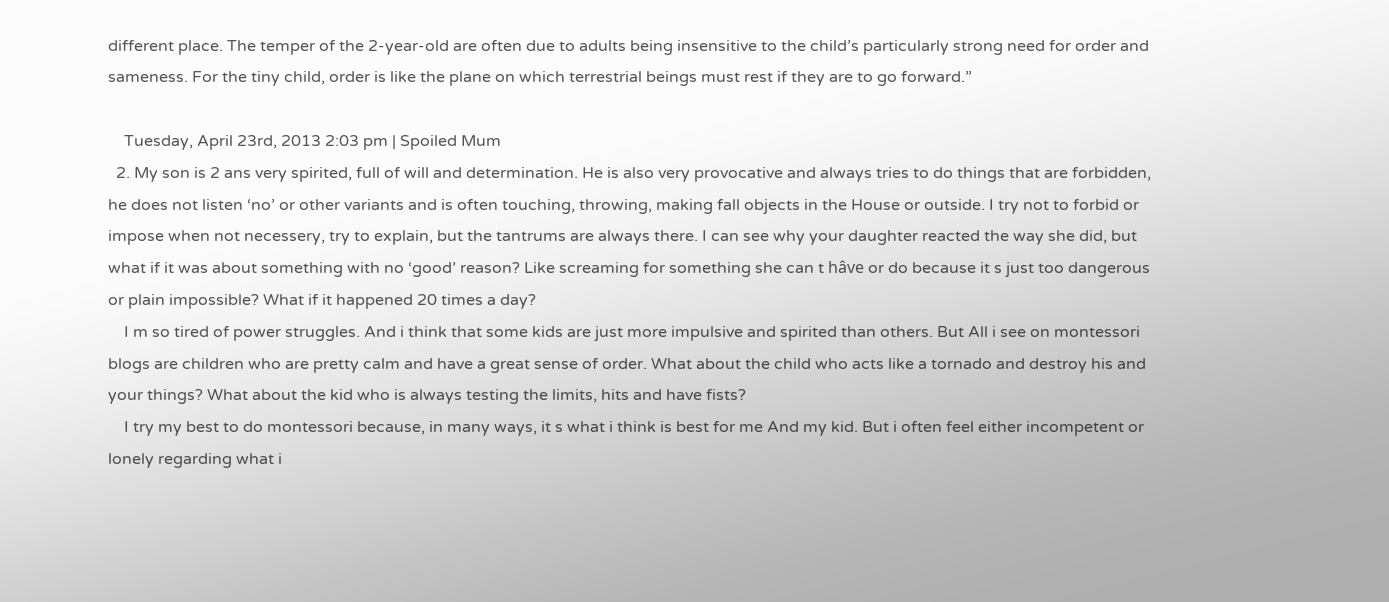different place. The temper of the 2-year-old are often due to adults being insensitive to the child’s particularly strong need for order and sameness. For the tiny child, order is like the plane on which terrestrial beings must rest if they are to go forward.”

    Tuesday, April 23rd, 2013 2:03 pm | Spoiled Mum
  2. My son is 2 ans very spirited, full of will and determination. He is also very provocative and always tries to do things that are forbidden, he does not listen ‘no’ or other variants and is often touching, throwing, making fall objects in the House or outside. I try not to forbid or impose when not necessery, try to explain, but the tantrums are always there. I can see why your daughter reacted the way she did, but what if it was about something with no ‘good’ reason? Like screaming for something she can t hâve or do because it s just too dangerous or plain impossible? What if it happened 20 times a day?
    I m so tired of power struggles. And i think that some kids are just more impulsive and spirited than others. But All i see on montessori blogs are children who are pretty calm and have a great sense of order. What about the child who acts like a tornado and destroy his and your things? What about the kid who is always testing the limits, hits and have fists?
    I try my best to do montessori because, in many ways, it s what i think is best for me And my kid. But i often feel either incompetent or lonely regarding what i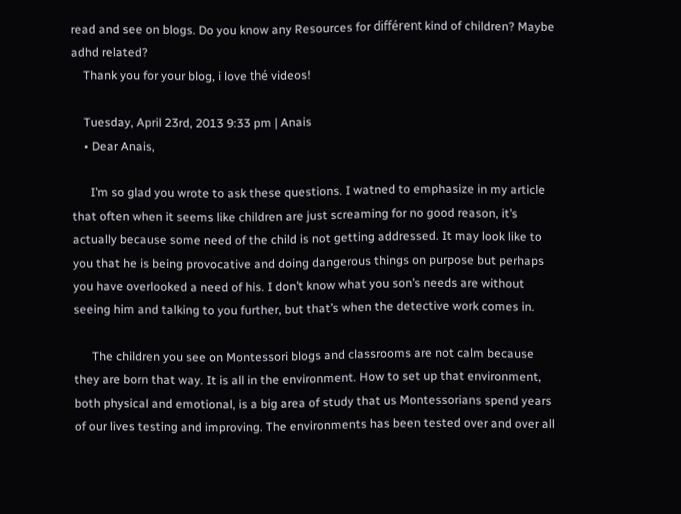read and see on blogs. Do you know any Resources for différent kind of children? Maybe adhd related?
    Thank you for your blog, i love thé videos!

    Tuesday, April 23rd, 2013 9:33 pm | Anais
    • Dear Anais,

      I’m so glad you wrote to ask these questions. I watned to emphasize in my article that often when it seems like children are just screaming for no good reason, it’s actually because some need of the child is not getting addressed. It may look like to you that he is being provocative and doing dangerous things on purpose but perhaps you have overlooked a need of his. I don’t know what you son’s needs are without seeing him and talking to you further, but that’s when the detective work comes in.

      The children you see on Montessori blogs and classrooms are not calm because they are born that way. It is all in the environment. How to set up that environment, both physical and emotional, is a big area of study that us Montessorians spend years of our lives testing and improving. The environments has been tested over and over all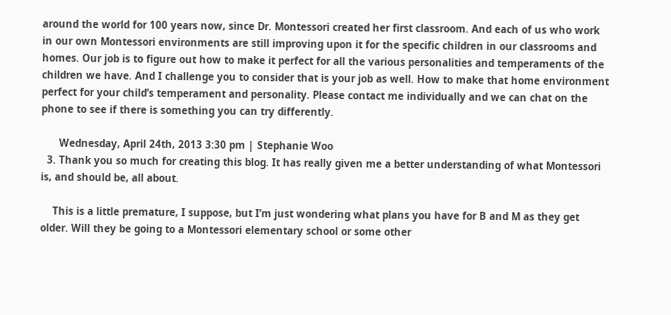around the world for 100 years now, since Dr. Montessori created her first classroom. And each of us who work in our own Montessori environments are still improving upon it for the specific children in our classrooms and homes. Our job is to figure out how to make it perfect for all the various personalities and temperaments of the children we have. And I challenge you to consider that is your job as well. How to make that home environment perfect for your child’s temperament and personality. Please contact me individually and we can chat on the phone to see if there is something you can try differently.

      Wednesday, April 24th, 2013 3:30 pm | Stephanie Woo
  3. Thank you so much for creating this blog. It has really given me a better understanding of what Montessori is, and should be, all about.

    This is a little premature, I suppose, but I’m just wondering what plans you have for B and M as they get older. Will they be going to a Montessori elementary school or some other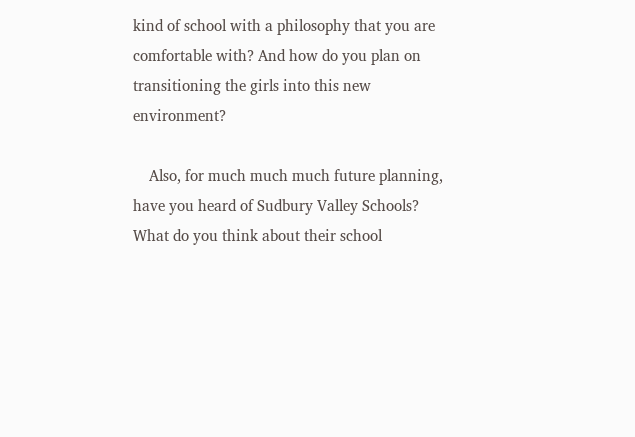kind of school with a philosophy that you are comfortable with? And how do you plan on transitioning the girls into this new environment?

    Also, for much much much future planning, have you heard of Sudbury Valley Schools? What do you think about their school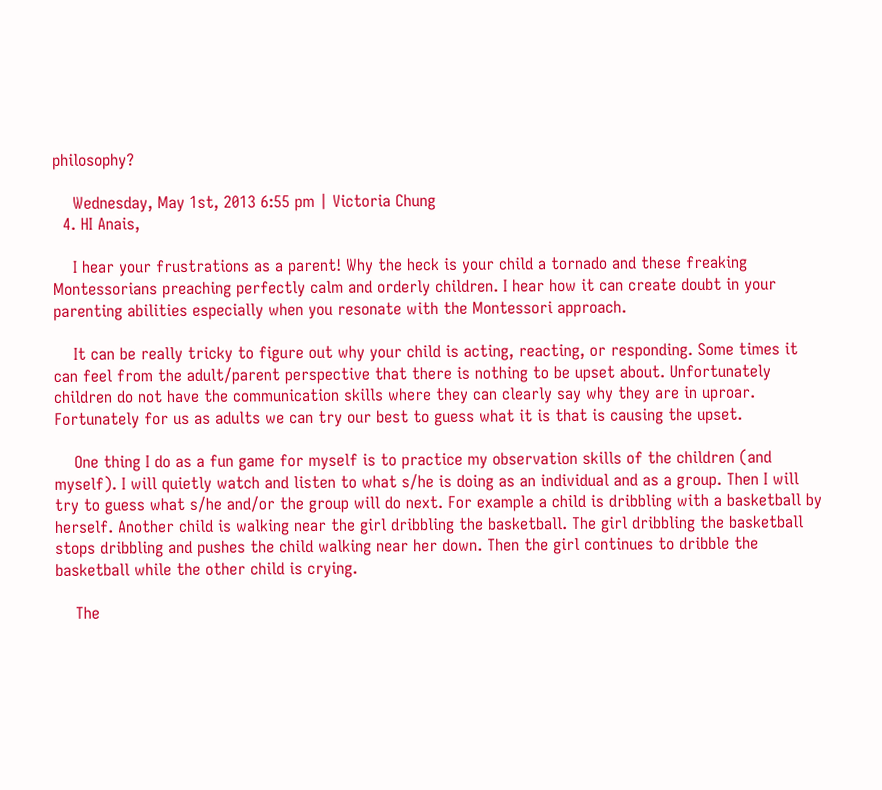philosophy?

    Wednesday, May 1st, 2013 6:55 pm | Victoria Chung
  4. HI Anais,

    I hear your frustrations as a parent! Why the heck is your child a tornado and these freaking Montessorians preaching perfectly calm and orderly children. I hear how it can create doubt in your parenting abilities especially when you resonate with the Montessori approach.

    It can be really tricky to figure out why your child is acting, reacting, or responding. Some times it can feel from the adult/parent perspective that there is nothing to be upset about. Unfortunately children do not have the communication skills where they can clearly say why they are in uproar. Fortunately for us as adults we can try our best to guess what it is that is causing the upset.

    One thing I do as a fun game for myself is to practice my observation skills of the children (and myself). I will quietly watch and listen to what s/he is doing as an individual and as a group. Then I will try to guess what s/he and/or the group will do next. For example a child is dribbling with a basketball by herself. Another child is walking near the girl dribbling the basketball. The girl dribbling the basketball stops dribbling and pushes the child walking near her down. Then the girl continues to dribble the basketball while the other child is crying.

    The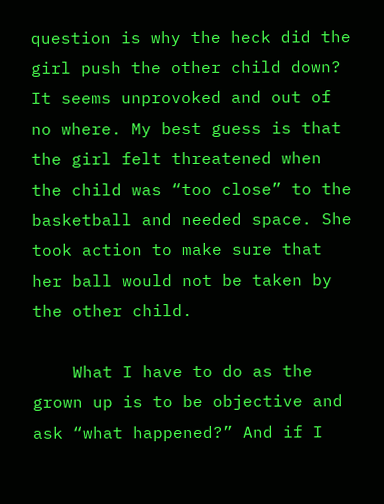question is why the heck did the girl push the other child down? It seems unprovoked and out of no where. My best guess is that the girl felt threatened when the child was “too close” to the basketball and needed space. She took action to make sure that her ball would not be taken by the other child.

    What I have to do as the grown up is to be objective and ask “what happened?” And if I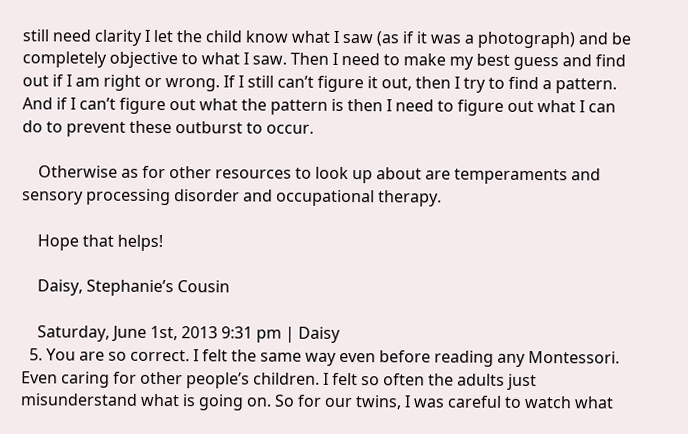still need clarity I let the child know what I saw (as if it was a photograph) and be completely objective to what I saw. Then I need to make my best guess and find out if I am right or wrong. If I still can’t figure it out, then I try to find a pattern. And if I can’t figure out what the pattern is then I need to figure out what I can do to prevent these outburst to occur.

    Otherwise as for other resources to look up about are temperaments and sensory processing disorder and occupational therapy.

    Hope that helps!

    Daisy, Stephanie’s Cousin

    Saturday, June 1st, 2013 9:31 pm | Daisy
  5. You are so correct. I felt the same way even before reading any Montessori. Even caring for other people’s children. I felt so often the adults just misunderstand what is going on. So for our twins, I was careful to watch what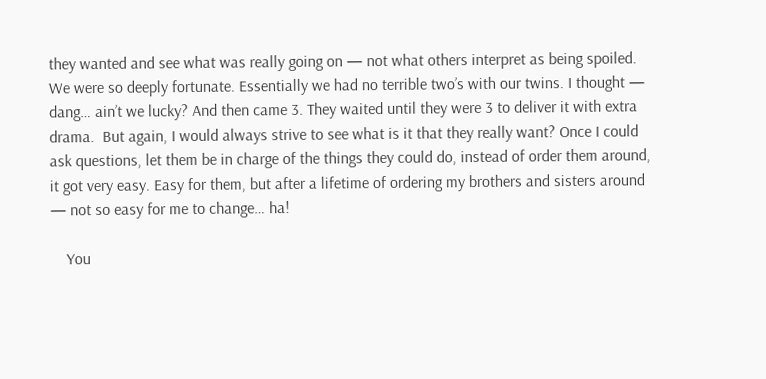they wanted and see what was really going on — not what others interpret as being spoiled. We were so deeply fortunate. Essentially we had no terrible two’s with our twins. I thought — dang… ain’t we lucky? And then came 3. They waited until they were 3 to deliver it with extra drama.  But again, I would always strive to see what is it that they really want? Once I could ask questions, let them be in charge of the things they could do, instead of order them around, it got very easy. Easy for them, but after a lifetime of ordering my brothers and sisters around — not so easy for me to change… ha!

    You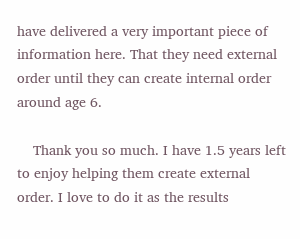have delivered a very important piece of information here. That they need external order until they can create internal order around age 6.

    Thank you so much. I have 1.5 years left to enjoy helping them create external order. I love to do it as the results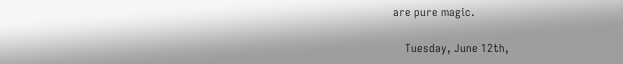are pure magic.

    Tuesday, June 12th,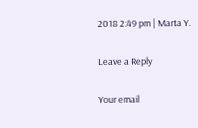2018 2:49 pm | Marta Y.

Leave a Reply

Your email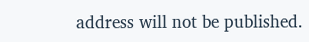address will not be published.